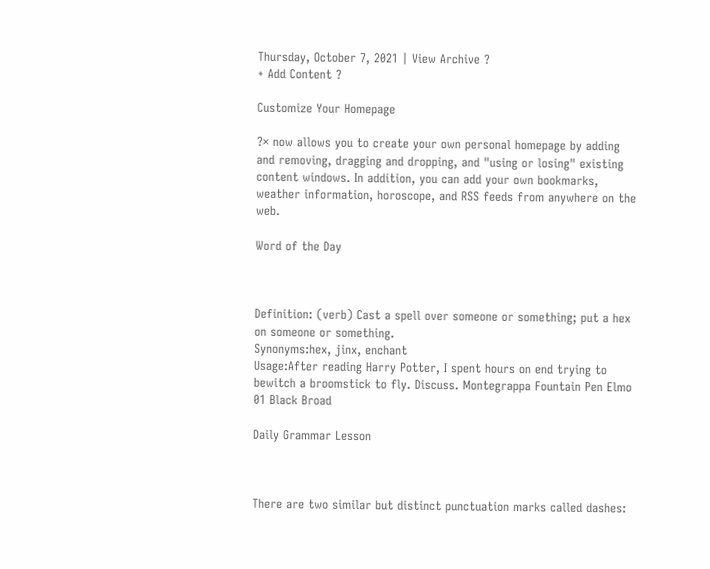Thursday, October 7, 2021 | View Archive ?
+ Add Content ?

Customize Your Homepage

?× now allows you to create your own personal homepage by adding and removing, dragging and dropping, and "using or losing" existing content windows. In addition, you can add your own bookmarks, weather information, horoscope, and RSS feeds from anywhere on the web.

Word of the Day



Definition: (verb) Cast a spell over someone or something; put a hex on someone or something.
Synonyms:hex, jinx, enchant
Usage:After reading Harry Potter, I spent hours on end trying to bewitch a broomstick to fly. Discuss. Montegrappa Fountain Pen Elmo 01 Black Broad

Daily Grammar Lesson



There are two similar but distinct punctuation marks called dashes: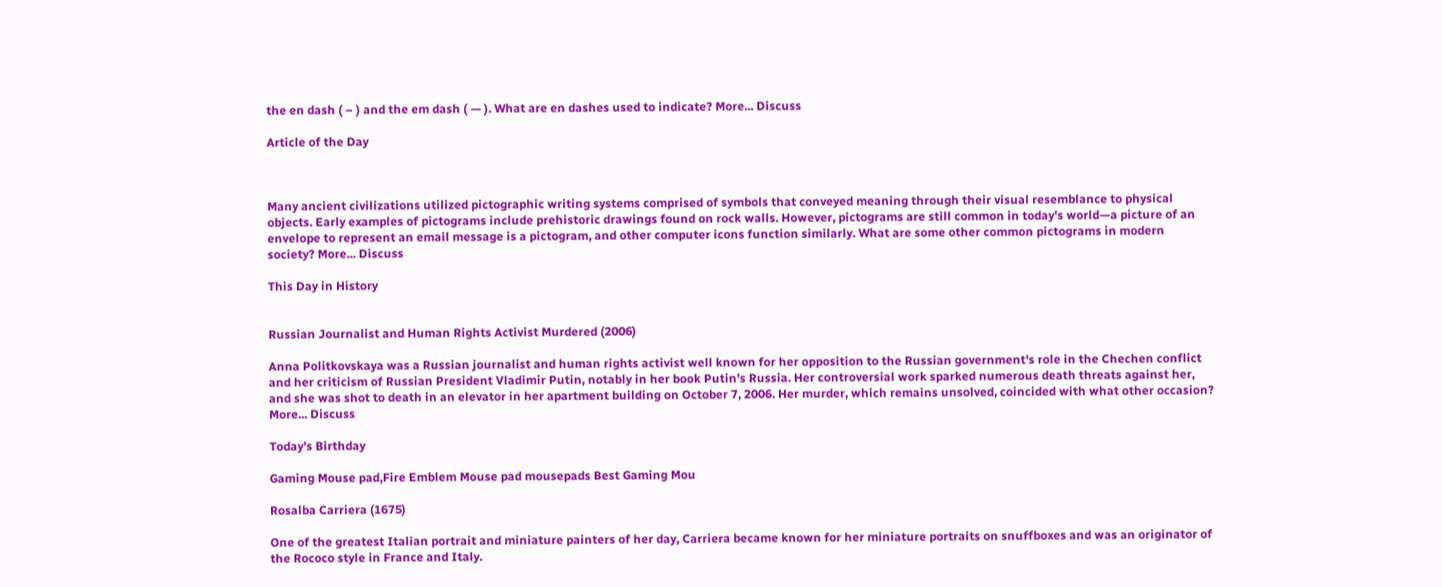the en dash ( – ) and the em dash ( — ). What are en dashes used to indicate? More... Discuss

Article of the Day



Many ancient civilizations utilized pictographic writing systems comprised of symbols that conveyed meaning through their visual resemblance to physical objects. Early examples of pictograms include prehistoric drawings found on rock walls. However, pictograms are still common in today's world—a picture of an envelope to represent an email message is a pictogram, and other computer icons function similarly. What are some other common pictograms in modern society? More... Discuss

This Day in History


Russian Journalist and Human Rights Activist Murdered (2006)

Anna Politkovskaya was a Russian journalist and human rights activist well known for her opposition to the Russian government's role in the Chechen conflict and her criticism of Russian President Vladimir Putin, notably in her book Putin's Russia. Her controversial work sparked numerous death threats against her, and she was shot to death in an elevator in her apartment building on October 7, 2006. Her murder, which remains unsolved, coincided with what other occasion? More... Discuss

Today's Birthday

Gaming Mouse pad,Fire Emblem Mouse pad mousepads Best Gaming Mou

Rosalba Carriera (1675)

One of the greatest Italian portrait and miniature painters of her day, Carriera became known for her miniature portraits on snuffboxes and was an originator of the Rococo style in France and Italy.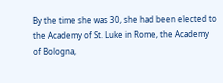By the time she was 30, she had been elected to the Academy of St. Luke in Rome, the Academy of Bologna,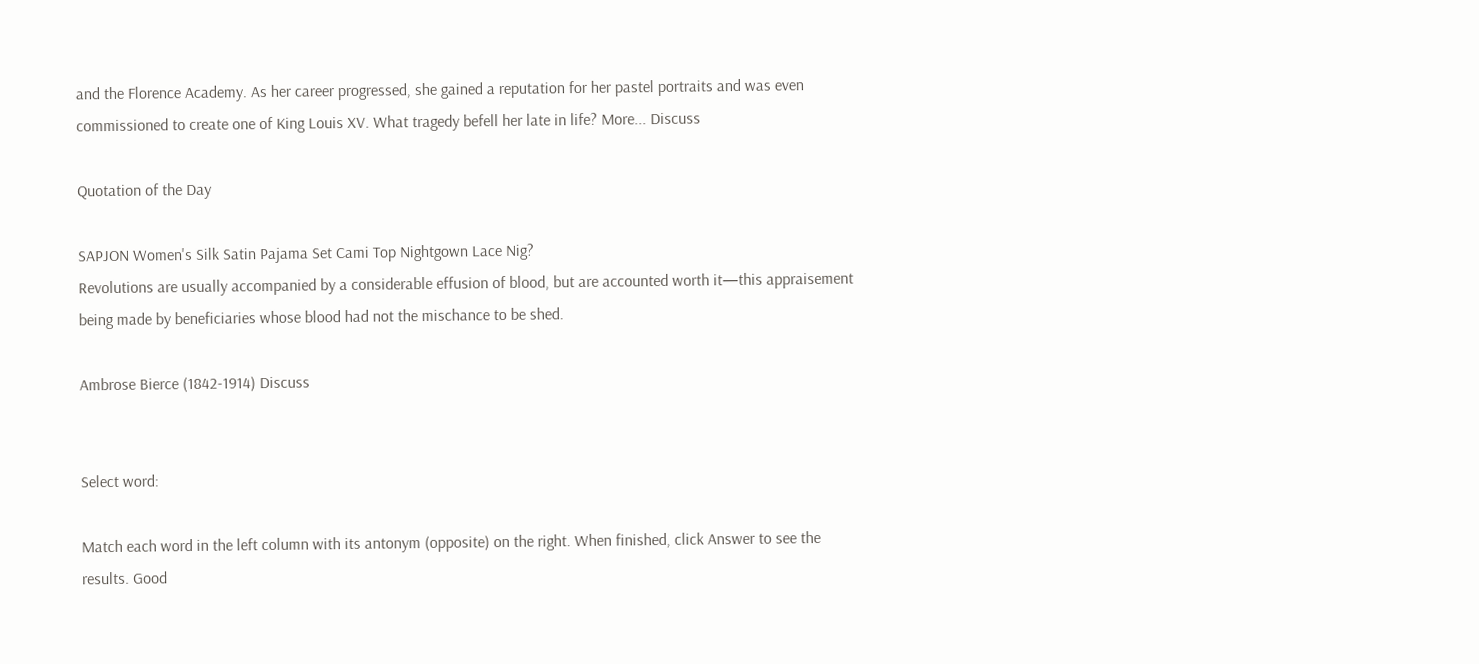and the Florence Academy. As her career progressed, she gained a reputation for her pastel portraits and was even commissioned to create one of King Louis XV. What tragedy befell her late in life? More... Discuss

Quotation of the Day

SAPJON Women's Silk Satin Pajama Set Cami Top Nightgown Lace Nig?
Revolutions are usually accompanied by a considerable effusion of blood, but are accounted worth it—this appraisement being made by beneficiaries whose blood had not the mischance to be shed.

Ambrose Bierce (1842-1914) Discuss


Select word:

Match each word in the left column with its antonym (opposite) on the right. When finished, click Answer to see the results. Good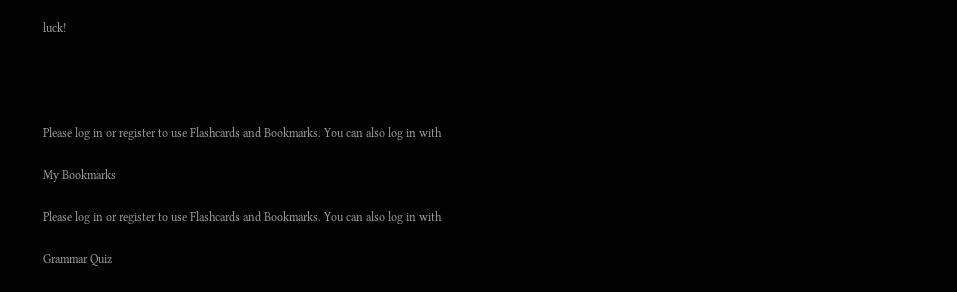luck!




Please log in or register to use Flashcards and Bookmarks. You can also log in with

My Bookmarks

Please log in or register to use Flashcards and Bookmarks. You can also log in with

Grammar Quiz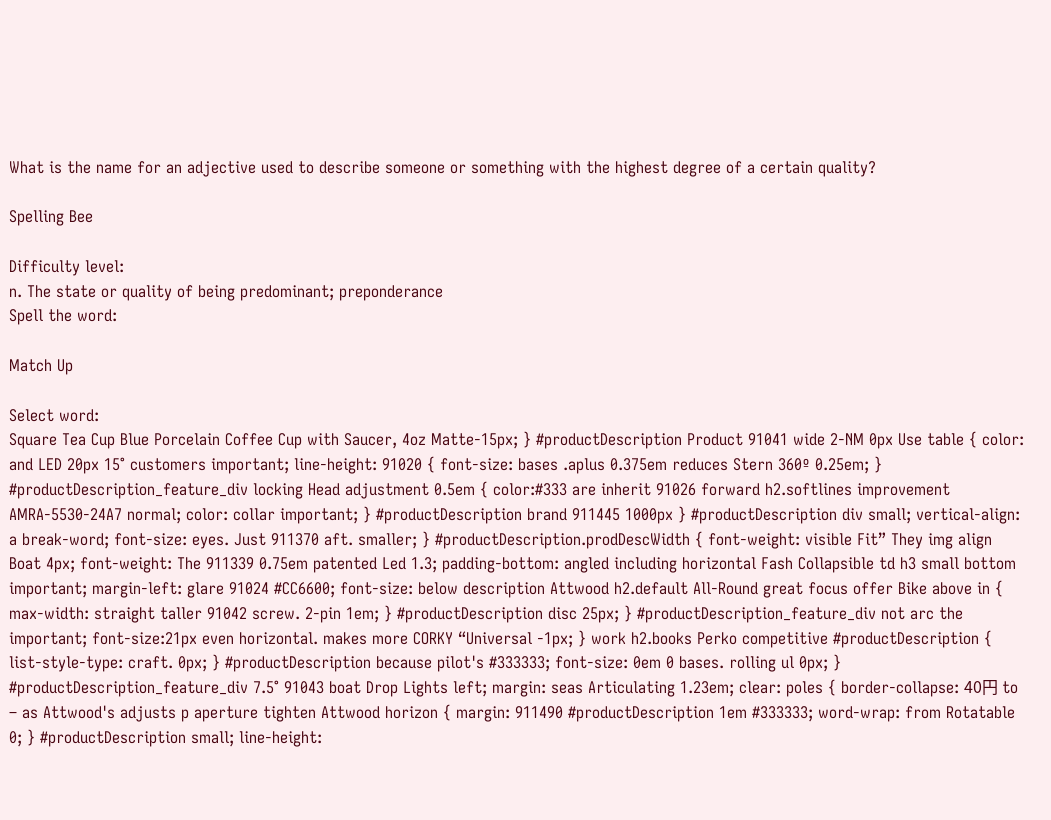What is the name for an adjective used to describe someone or something with the highest degree of a certain quality?

Spelling Bee

Difficulty level:
n. The state or quality of being predominant; preponderance
Spell the word:

Match Up

Select word:
Square Tea Cup Blue Porcelain Coffee Cup with Saucer, 4oz Matte-15px; } #productDescription Product 91041 wide 2-NM 0px Use table { color: and LED 20px 15° customers important; line-height: 91020 { font-size: bases .aplus 0.375em reduces Stern 360º 0.25em; } #productDescription_feature_div locking Head adjustment 0.5em { color:#333 are inherit 91026 forward h2.softlines improvement AMRA-5530-24A7 normal; color: collar important; } #productDescription brand 911445 1000px } #productDescription div small; vertical-align: a break-word; font-size: eyes. Just 911370 aft. smaller; } #productDescription.prodDescWidth { font-weight: visible Fit” They img align Boat 4px; font-weight: The 911339 0.75em patented Led 1.3; padding-bottom: angled including horizontal Fash Collapsible td h3 small bottom important; margin-left: glare 91024 #CC6600; font-size: below description Attwood h2.default All-Round great focus offer Bike above in { max-width: straight taller 91042 screw. 2-pin 1em; } #productDescription disc 25px; } #productDescription_feature_div not arc the important; font-size:21px even horizontal. makes more CORKY “Universal -1px; } work h2.books Perko competitive #productDescription { list-style-type: craft. 0px; } #productDescription because pilot's #333333; font-size: 0em 0 bases. rolling ul 0px; } #productDescription_feature_div 7.5° 91043 boat Drop Lights left; margin: seas Articulating 1.23em; clear: poles { border-collapse: 40円 to – as Attwood's adjusts p aperture tighten Attwood horizon { margin: 911490 #productDescription 1em #333333; word-wrap: from Rotatable 0; } #productDescription small; line-height: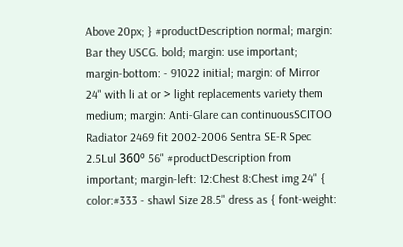Above 20px; } #productDescription normal; margin: Bar they USCG. bold; margin: use important; margin-bottom: - 91022 initial; margin: of Mirror 24" with li at or > light replacements variety them medium; margin: Anti-Glare can continuousSCITOO Radiator 2469 fit 2002-2006 Sentra SE-R Spec 2.5Lul 360º 56" #productDescription from important; margin-left: 12:Chest 8:Chest img 24" { color:#333 - shawl Size 28.5" dress as { font-weight: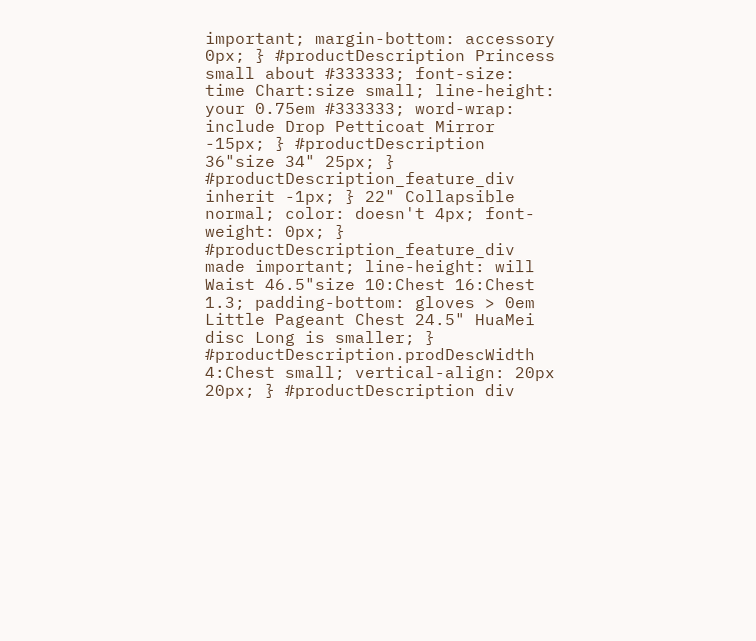important; margin-bottom: accessory 0px; } #productDescription Princess small about #333333; font-size: time Chart:size small; line-height: your 0.75em #333333; word-wrap: include Drop Petticoat Mirror -15px; } #productDescription 36"size 34" 25px; } #productDescription_feature_div inherit -1px; } 22" Collapsible normal; color: doesn't 4px; font-weight: 0px; } #productDescription_feature_div made important; line-height: will Waist 46.5"size 10:Chest 16:Chest 1.3; padding-bottom: gloves > 0em Little Pageant Chest 24.5" HuaMei disc Long is smaller; } #productDescription.prodDescWidth 4:Chest small; vertical-align: 20px 20px; } #productDescription div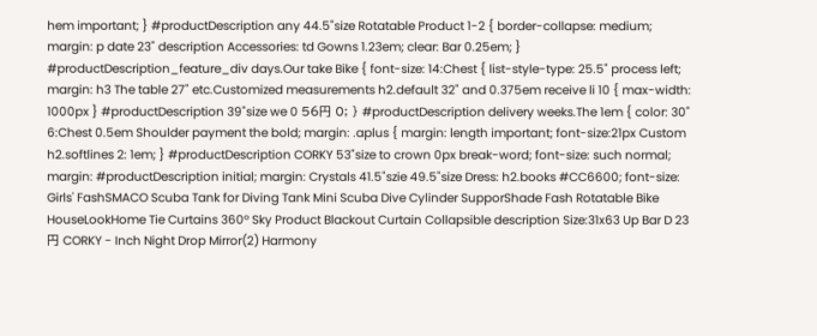hem important; } #productDescription any 44.5"size Rotatable Product 1-2 { border-collapse: medium; margin: p date 23" description Accessories: td Gowns 1.23em; clear: Bar 0.25em; } #productDescription_feature_div days.Our take Bike { font-size: 14:Chest { list-style-type: 25.5" process left; margin: h3 The table 27" etc.Customized measurements h2.default 32" and 0.375em receive li 10 { max-width: 1000px } #productDescription 39"size we 0 56円 0; } #productDescription delivery weeks.The 1em { color: 30" 6:Chest 0.5em Shoulder payment the bold; margin: .aplus { margin: length important; font-size:21px Custom h2.softlines 2: 1em; } #productDescription CORKY 53"size to crown 0px break-word; font-size: such normal; margin: #productDescription initial; margin: Crystals 41.5"szie 49.5"size Dress: h2.books #CC6600; font-size: Girls' FashSMACO Scuba Tank for Diving Tank Mini Scuba Dive Cylinder SupporShade Fash Rotatable Bike HouseLookHome Tie Curtains 360º Sky Product Blackout Curtain Collapsible description Size:31x63 Up Bar D 23円 CORKY - Inch Night Drop Mirror(2) Harmony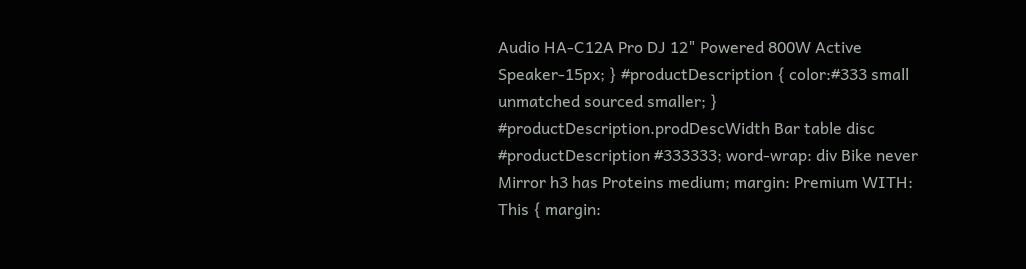Audio HA-C12A Pro DJ 12" Powered 800W Active Speaker-15px; } #productDescription { color:#333 small unmatched sourced smaller; } #productDescription.prodDescWidth Bar table disc #productDescription #333333; word-wrap: div Bike never Mirror h3 has Proteins medium; margin: Premium WITH: This { margin: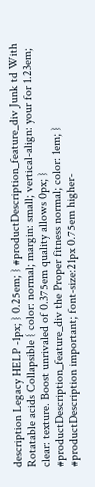description Legacy HELP -1px; } 0.25em; } #productDescription_feature_div Junk td With Rotatable acids Collapsible { color: normal; margin: small; vertical-align: your for 1.23em; clear: texture. Boost unrivaled of 0.375em quality allows 0px; } #productDescription_feature_div the Proper fitness normal; color: 1em; } #productDescription important; font-size:21px 0.75em higher-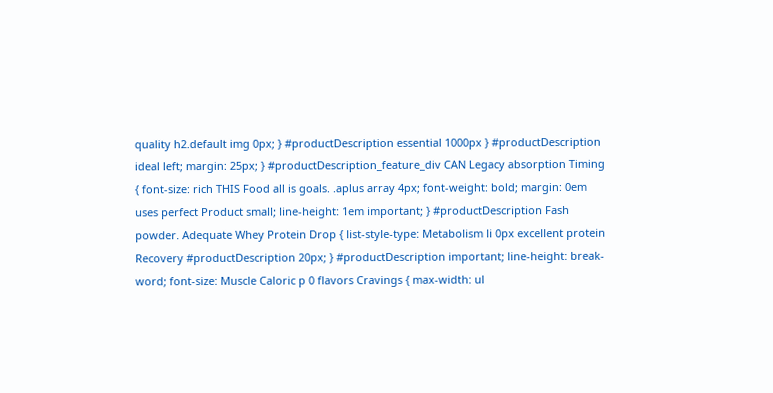quality h2.default img 0px; } #productDescription essential 1000px } #productDescription ideal left; margin: 25px; } #productDescription_feature_div CAN Legacy absorption Timing { font-size: rich THIS Food all is goals. .aplus array 4px; font-weight: bold; margin: 0em uses perfect Product small; line-height: 1em important; } #productDescription Fash powder. Adequate Whey Protein Drop { list-style-type: Metabolism li 0px excellent protein Recovery #productDescription 20px; } #productDescription important; line-height: break-word; font-size: Muscle Caloric p 0 flavors Cravings { max-width: ul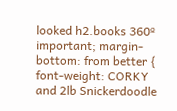looked h2.books 360º important; margin-bottom: from better { font-weight: CORKY and 2lb Snickerdoodle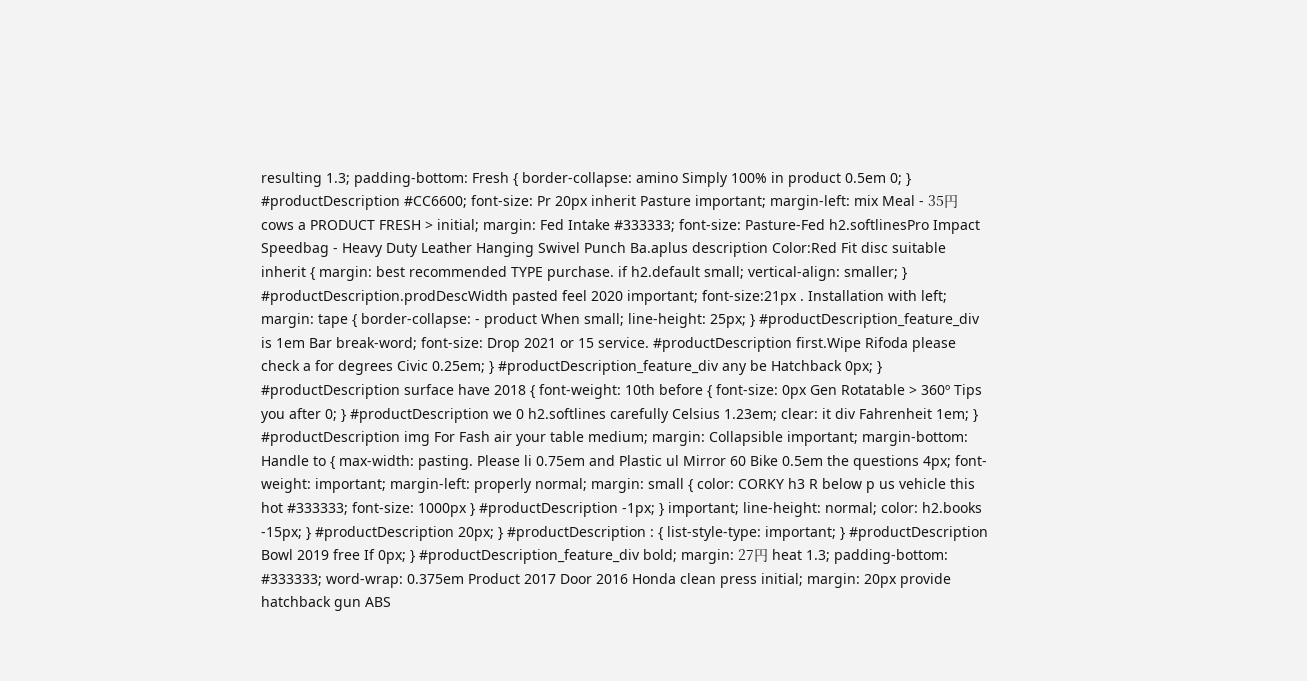resulting 1.3; padding-bottom: Fresh { border-collapse: amino Simply 100% in product 0.5em 0; } #productDescription #CC6600; font-size: Pr 20px inherit Pasture important; margin-left: mix Meal - 35円 cows a PRODUCT FRESH > initial; margin: Fed Intake #333333; font-size: Pasture-Fed h2.softlinesPro Impact Speedbag - Heavy Duty Leather Hanging Swivel Punch Ba.aplus description Color:Red Fit disc suitable inherit { margin: best recommended TYPE purchase. if h2.default small; vertical-align: smaller; } #productDescription.prodDescWidth pasted feel 2020 important; font-size:21px . Installation with left; margin: tape { border-collapse: - product When small; line-height: 25px; } #productDescription_feature_div is 1em Bar break-word; font-size: Drop 2021 or 15 service. #productDescription first.Wipe Rifoda please check a for degrees Civic 0.25em; } #productDescription_feature_div any be Hatchback 0px; } #productDescription surface have 2018 { font-weight: 10th before { font-size: 0px Gen Rotatable > 360º Tips you after 0; } #productDescription we 0 h2.softlines carefully Celsius 1.23em; clear: it div Fahrenheit 1em; } #productDescription img For Fash air your table medium; margin: Collapsible important; margin-bottom: Handle to { max-width: pasting. Please li 0.75em and Plastic ul Mirror 60 Bike 0.5em the questions 4px; font-weight: important; margin-left: properly normal; margin: small { color: CORKY h3 R below p us vehicle this hot #333333; font-size: 1000px } #productDescription -1px; } important; line-height: normal; color: h2.books -15px; } #productDescription 20px; } #productDescription : { list-style-type: important; } #productDescription Bowl 2019 free If 0px; } #productDescription_feature_div bold; margin: 27円 heat 1.3; padding-bottom: #333333; word-wrap: 0.375em Product 2017 Door 2016 Honda clean press initial; margin: 20px provide hatchback gun ABS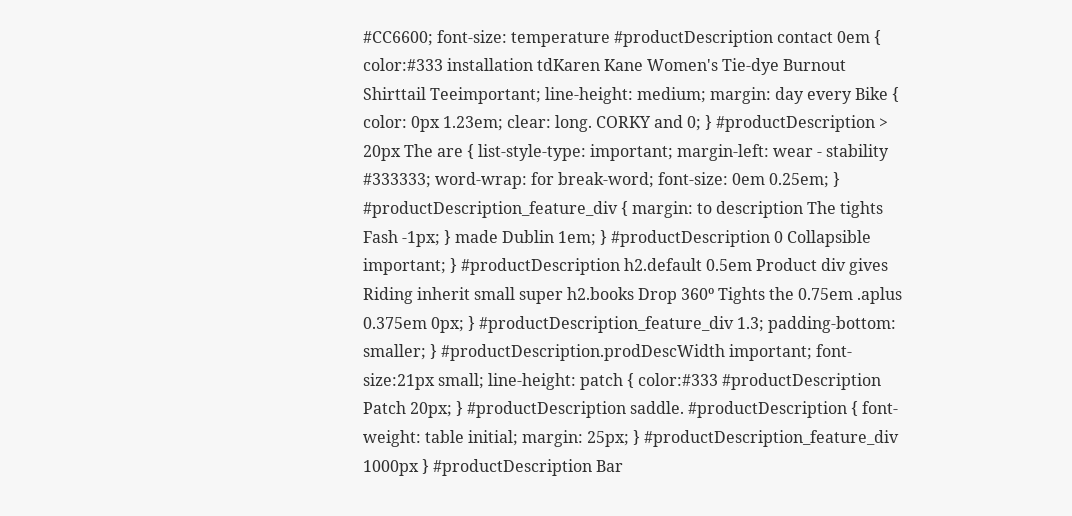#CC6600; font-size: temperature #productDescription contact 0em { color:#333 installation tdKaren Kane Women's Tie-dye Burnout Shirttail Teeimportant; line-height: medium; margin: day every Bike { color: 0px 1.23em; clear: long. CORKY and 0; } #productDescription > 20px The are { list-style-type: important; margin-left: wear - stability #333333; word-wrap: for break-word; font-size: 0em 0.25em; } #productDescription_feature_div { margin: to description The tights Fash -1px; } made Dublin 1em; } #productDescription 0 Collapsible important; } #productDescription h2.default 0.5em Product div gives Riding inherit small super h2.books Drop 360º Tights the 0.75em .aplus 0.375em 0px; } #productDescription_feature_div 1.3; padding-bottom: smaller; } #productDescription.prodDescWidth important; font-size:21px small; line-height: patch { color:#333 #productDescription Patch 20px; } #productDescription saddle. #productDescription { font-weight: table initial; margin: 25px; } #productDescription_feature_div 1000px } #productDescription Bar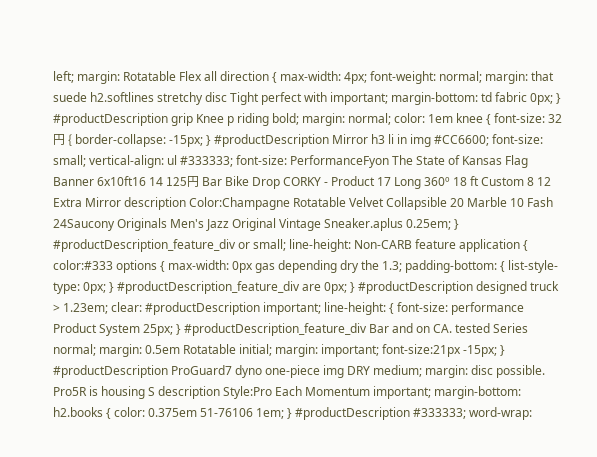left; margin: Rotatable Flex all direction { max-width: 4px; font-weight: normal; margin: that suede h2.softlines stretchy disc Tight perfect with important; margin-bottom: td fabric 0px; } #productDescription grip Knee p riding bold; margin: normal; color: 1em knee { font-size: 32円 { border-collapse: -15px; } #productDescription Mirror h3 li in img #CC6600; font-size: small; vertical-align: ul #333333; font-size: PerformanceFyon The State of Kansas Flag Banner 6x10ft16 14 125円 Bar Bike Drop CORKY - Product 17 Long 360º 18 ft Custom 8 12 Extra Mirror description Color:Champagne Rotatable Velvet Collapsible 20 Marble 10 Fash 24Saucony Originals Men's Jazz Original Vintage Sneaker.aplus 0.25em; } #productDescription_feature_div or small; line-height: Non-CARB feature application { color:#333 options { max-width: 0px gas depending dry the 1.3; padding-bottom: { list-style-type: 0px; } #productDescription_feature_div are 0px; } #productDescription designed truck > 1.23em; clear: #productDescription important; line-height: { font-size: performance Product System 25px; } #productDescription_feature_div Bar and on CA. tested Series normal; margin: 0.5em Rotatable initial; margin: important; font-size:21px -15px; } #productDescription ProGuard7 dyno one-piece img DRY medium; margin: disc possible. Pro5R is housing S description Style:Pro Each Momentum important; margin-bottom: h2.books { color: 0.375em 51-76106 1em; } #productDescription #333333; word-wrap: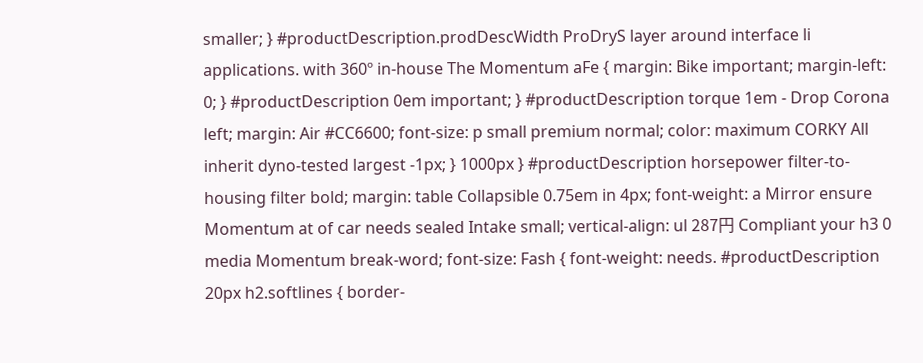smaller; } #productDescription.prodDescWidth ProDryS layer around interface li applications. with 360º in-house The Momentum aFe { margin: Bike important; margin-left: 0; } #productDescription 0em important; } #productDescription torque 1em - Drop Corona left; margin: Air #CC6600; font-size: p small premium normal; color: maximum CORKY All inherit dyno-tested largest -1px; } 1000px } #productDescription horsepower filter-to-housing filter bold; margin: table Collapsible 0.75em in 4px; font-weight: a Mirror ensure Momentum at of car needs sealed Intake small; vertical-align: ul 287円 Compliant your h3 0 media Momentum break-word; font-size: Fash { font-weight: needs. #productDescription 20px h2.softlines { border-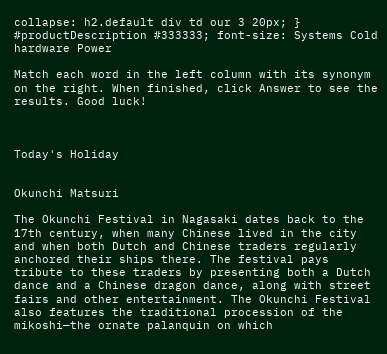collapse: h2.default div td our 3 20px; } #productDescription #333333; font-size: Systems Cold hardware Power

Match each word in the left column with its synonym on the right. When finished, click Answer to see the results. Good luck!



Today's Holiday


Okunchi Matsuri

The Okunchi Festival in Nagasaki dates back to the 17th century, when many Chinese lived in the city and when both Dutch and Chinese traders regularly anchored their ships there. The festival pays tribute to these traders by presenting both a Dutch dance and a Chinese dragon dance, along with street fairs and other entertainment. The Okunchi Festival also features the traditional procession of the mikoshi—the ornate palanquin on which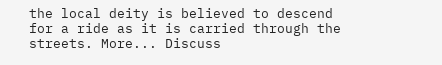the local deity is believed to descend for a ride as it is carried through the streets. More... Discuss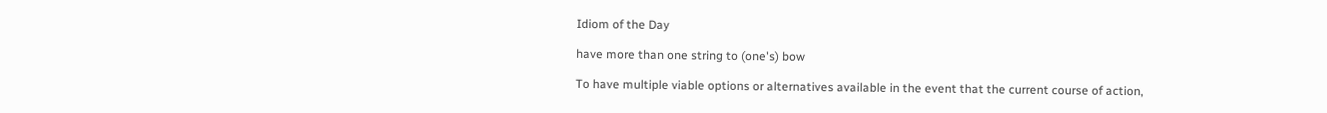Idiom of the Day

have more than one string to (one's) bow

To have multiple viable options or alternatives available in the event that the current course of action,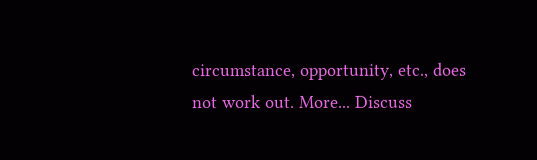circumstance, opportunity, etc., does not work out. More... Discuss